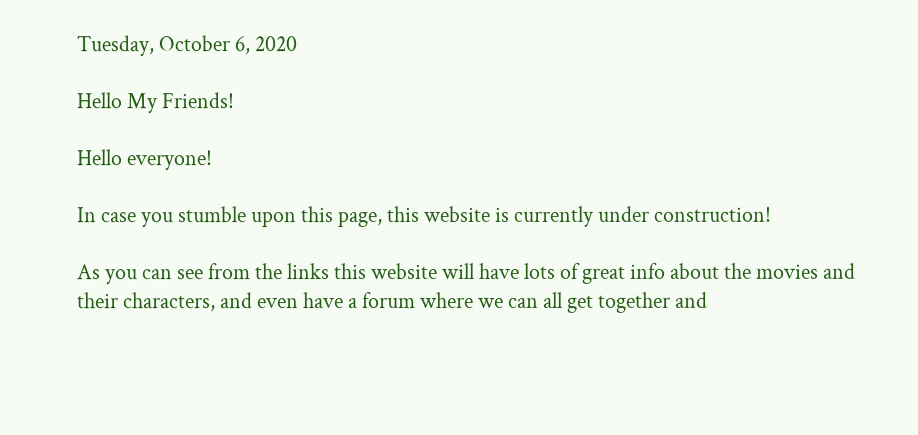Tuesday, October 6, 2020

Hello My Friends!

Hello everyone!

In case you stumble upon this page, this website is currently under construction!

As you can see from the links this website will have lots of great info about the movies and their characters, and even have a forum where we can all get together and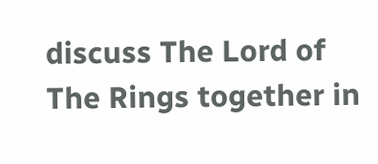discuss The Lord of The Rings together in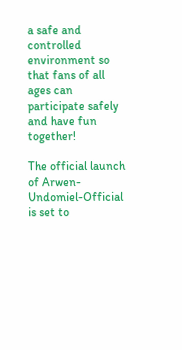a safe and controlled environment so that fans of all ages can participate safely and have fun together!

The official launch of Arwen-Undomiel-Official is set to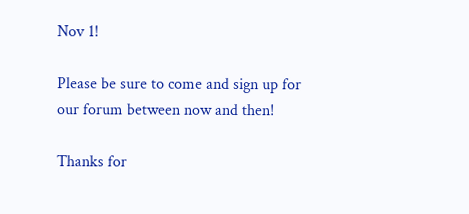Nov 1!

Please be sure to come and sign up for our forum between now and then!

Thanks for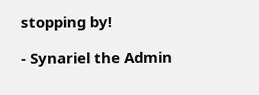stopping by!

- Synariel the Admin